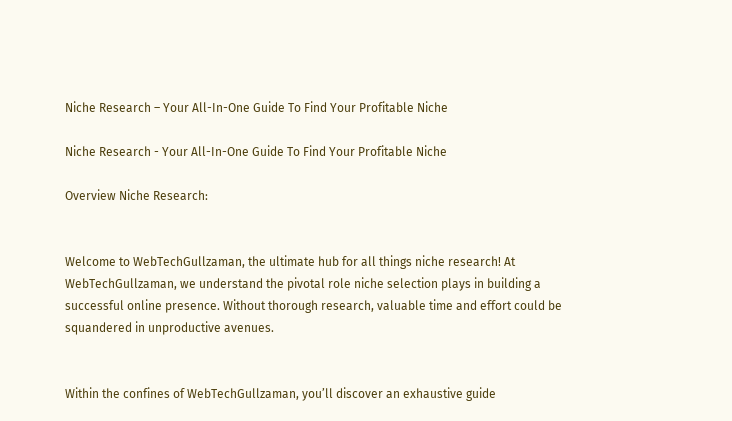Niche Research – Your All-In-One Guide To Find Your Profitable Niche

Niche Research - Your All-In-One Guide To Find Your Profitable Niche

Overview Niche Research:


Welcome to WebTechGullzaman, the ultimate hub for all things niche research! At WebTechGullzaman, we understand the pivotal role niche selection plays in building a successful online presence. Without thorough research, valuable time and effort could be squandered in unproductive avenues.


Within the confines of WebTechGullzaman, you’ll discover an exhaustive guide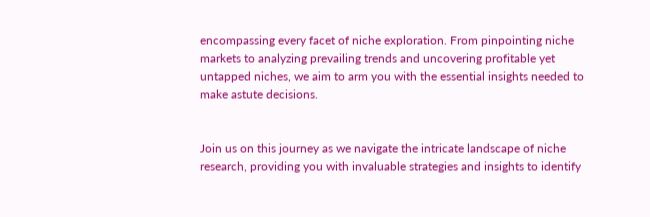encompassing every facet of niche exploration. From pinpointing niche markets to analyzing prevailing trends and uncovering profitable yet untapped niches, we aim to arm you with the essential insights needed to make astute decisions.


Join us on this journey as we navigate the intricate landscape of niche research, providing you with invaluable strategies and insights to identify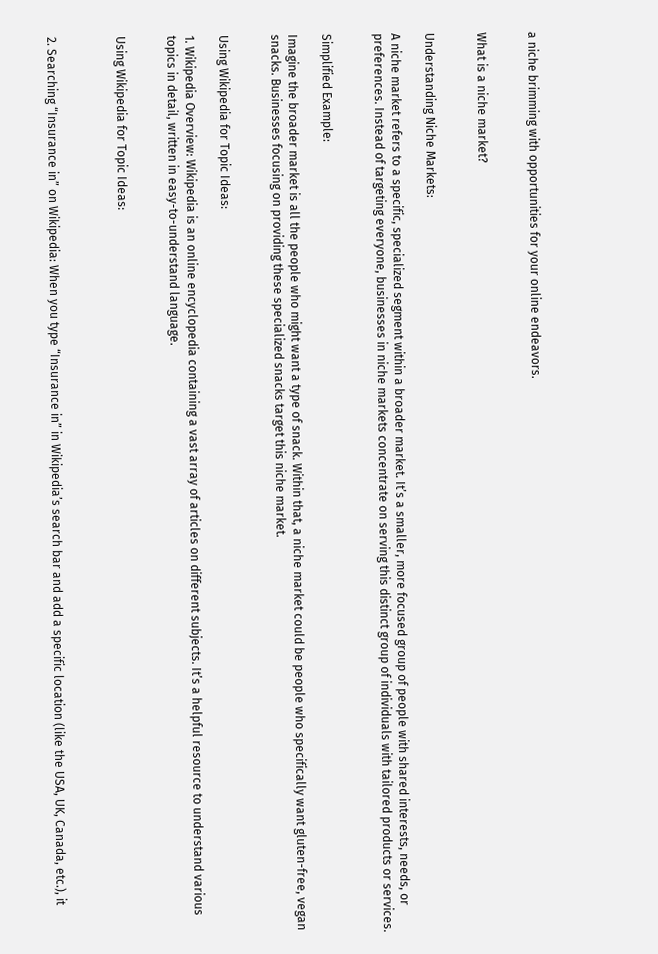a niche brimming with opportunities for your online endeavors.


What is a niche market?


Understanding Niche Markets:

A niche market refers to a specific, specialized segment within a broader market. It’s a smaller, more focused group of people with shared interests, needs, or preferences. Instead of targeting everyone, businesses in niche markets concentrate on serving this distinct group of individuals with tailored products or services.


Simplified Example:

Imagine the broader market is all the people who might want a type of snack. Within that, a niche market could be people who specifically want gluten-free, vegan snacks. Businesses focusing on providing these specialized snacks target this niche market.


Using Wikipedia for Topic Ideas:

1. Wikipedia Overview: Wikipedia is an online encyclopedia containing a vast array of articles on different subjects. It’s a helpful resource to understand various topics in detail, written in easy-to-understand language.


Using Wikipedia for Topic Ideas:



2. Searching “Insurance in” on Wikipedia: When you type “Insurance in” in Wikipedia’s search bar and add a specific location (like the USA, UK, Canada, etc.), it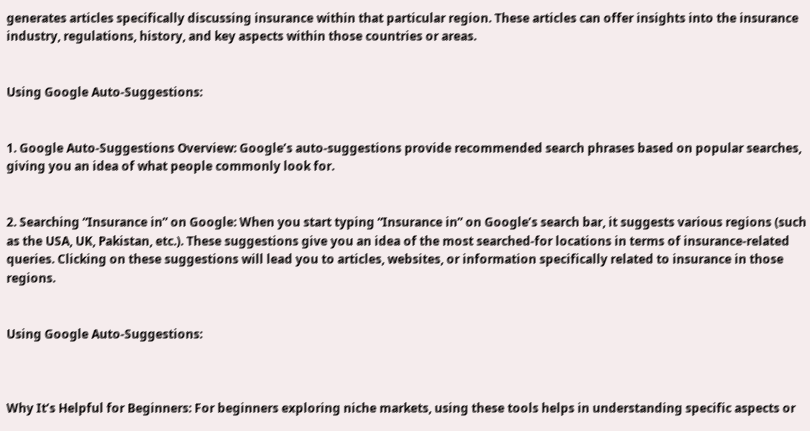generates articles specifically discussing insurance within that particular region. These articles can offer insights into the insurance industry, regulations, history, and key aspects within those countries or areas.


Using Google Auto-Suggestions:


1. Google Auto-Suggestions Overview: Google’s auto-suggestions provide recommended search phrases based on popular searches, giving you an idea of what people commonly look for.


2. Searching “Insurance in” on Google: When you start typing “Insurance in” on Google’s search bar, it suggests various regions (such as the USA, UK, Pakistan, etc.). These suggestions give you an idea of the most searched-for locations in terms of insurance-related queries. Clicking on these suggestions will lead you to articles, websites, or information specifically related to insurance in those regions.


Using Google Auto-Suggestions:



Why It’s Helpful for Beginners: For beginners exploring niche markets, using these tools helps in understanding specific aspects or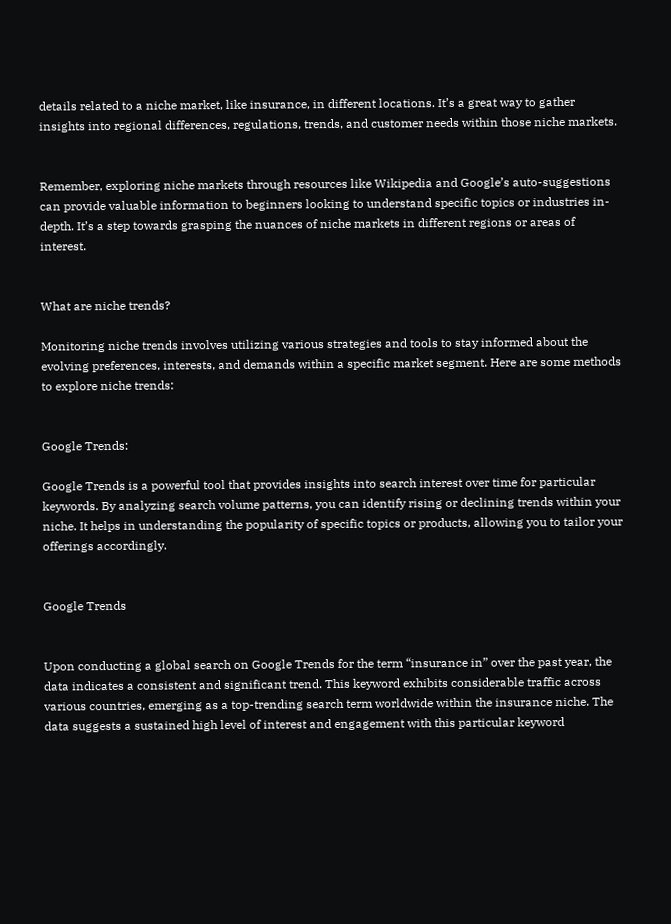details related to a niche market, like insurance, in different locations. It’s a great way to gather insights into regional differences, regulations, trends, and customer needs within those niche markets.


Remember, exploring niche markets through resources like Wikipedia and Google’s auto-suggestions can provide valuable information to beginners looking to understand specific topics or industries in-depth. It’s a step towards grasping the nuances of niche markets in different regions or areas of interest.


What are niche trends?

Monitoring niche trends involves utilizing various strategies and tools to stay informed about the evolving preferences, interests, and demands within a specific market segment. Here are some methods to explore niche trends:


Google Trends:

Google Trends is a powerful tool that provides insights into search interest over time for particular keywords. By analyzing search volume patterns, you can identify rising or declining trends within your niche. It helps in understanding the popularity of specific topics or products, allowing you to tailor your offerings accordingly.


Google Trends


Upon conducting a global search on Google Trends for the term “insurance in” over the past year, the data indicates a consistent and significant trend. This keyword exhibits considerable traffic across various countries, emerging as a top-trending search term worldwide within the insurance niche. The data suggests a sustained high level of interest and engagement with this particular keyword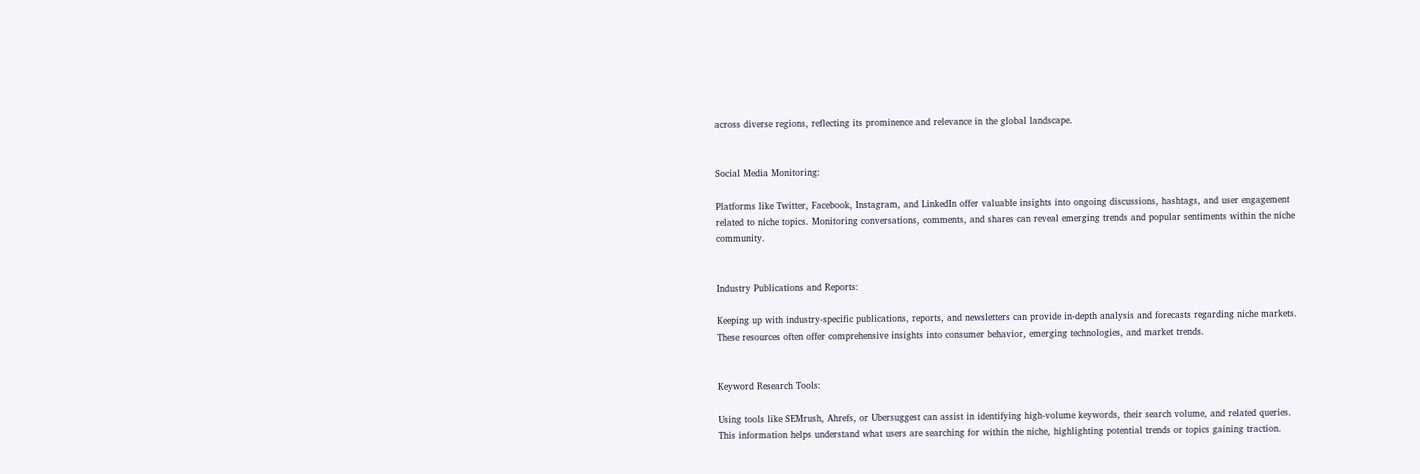across diverse regions, reflecting its prominence and relevance in the global landscape.


Social Media Monitoring:

Platforms like Twitter, Facebook, Instagram, and LinkedIn offer valuable insights into ongoing discussions, hashtags, and user engagement related to niche topics. Monitoring conversations, comments, and shares can reveal emerging trends and popular sentiments within the niche community.


Industry Publications and Reports:

Keeping up with industry-specific publications, reports, and newsletters can provide in-depth analysis and forecasts regarding niche markets. These resources often offer comprehensive insights into consumer behavior, emerging technologies, and market trends.


Keyword Research Tools:

Using tools like SEMrush, Ahrefs, or Ubersuggest can assist in identifying high-volume keywords, their search volume, and related queries. This information helps understand what users are searching for within the niche, highlighting potential trends or topics gaining traction.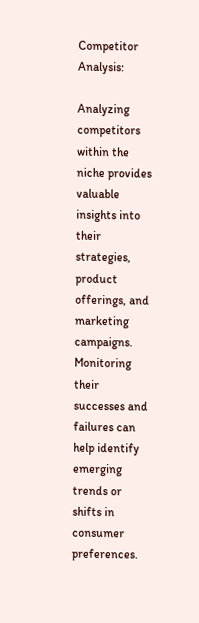Competitor Analysis:

Analyzing competitors within the niche provides valuable insights into their strategies, product offerings, and marketing campaigns. Monitoring their successes and failures can help identify emerging trends or shifts in consumer preferences.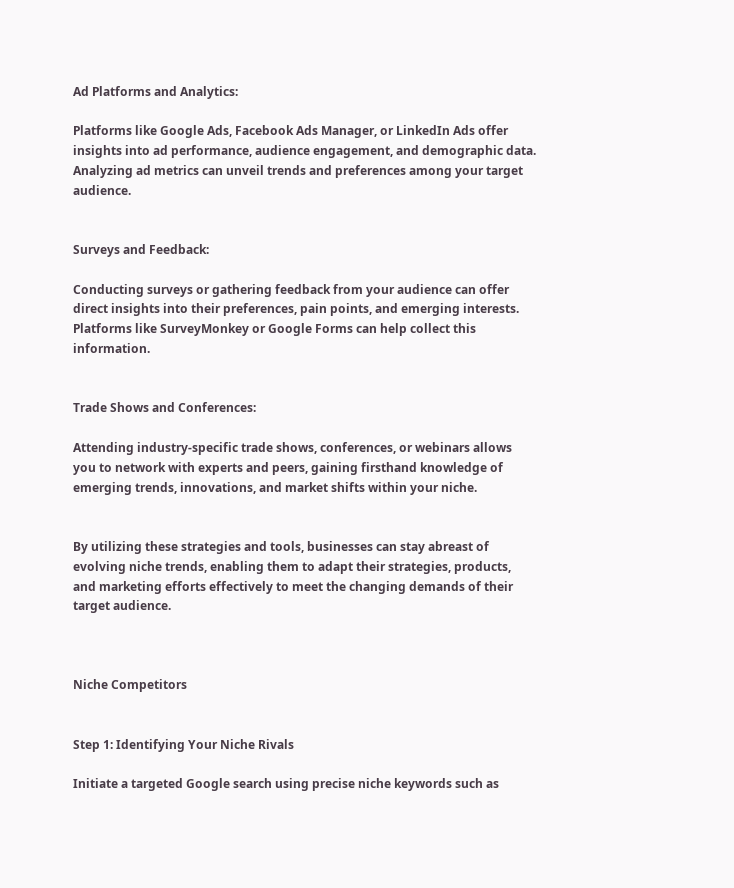Ad Platforms and Analytics:

Platforms like Google Ads, Facebook Ads Manager, or LinkedIn Ads offer insights into ad performance, audience engagement, and demographic data. Analyzing ad metrics can unveil trends and preferences among your target audience.


Surveys and Feedback:

Conducting surveys or gathering feedback from your audience can offer direct insights into their preferences, pain points, and emerging interests. Platforms like SurveyMonkey or Google Forms can help collect this information.


Trade Shows and Conferences:

Attending industry-specific trade shows, conferences, or webinars allows you to network with experts and peers, gaining firsthand knowledge of emerging trends, innovations, and market shifts within your niche.


By utilizing these strategies and tools, businesses can stay abreast of evolving niche trends, enabling them to adapt their strategies, products, and marketing efforts effectively to meet the changing demands of their target audience.



Niche Competitors


Step 1: Identifying Your Niche Rivals

Initiate a targeted Google search using precise niche keywords such as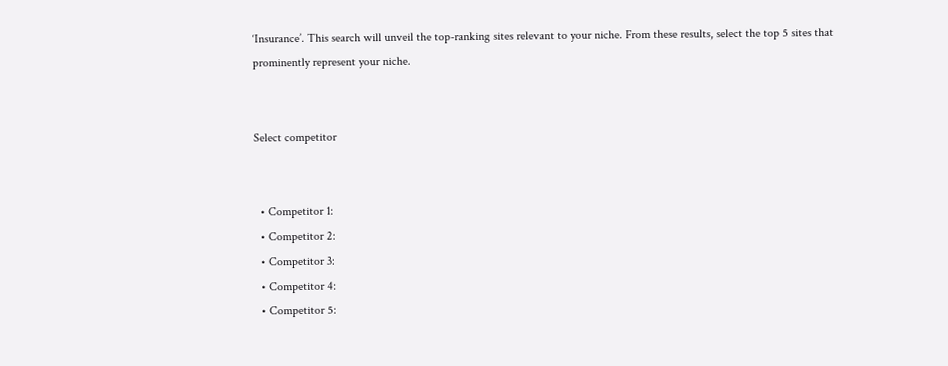‘Insurance’. This search will unveil the top-ranking sites relevant to your niche. From these results, select the top 5 sites that prominently represent your niche.


Select competitor


  • Competitor 1:
  • Competitor 2:
  • Competitor 3:
  • Competitor 4:
  • Competitor 5: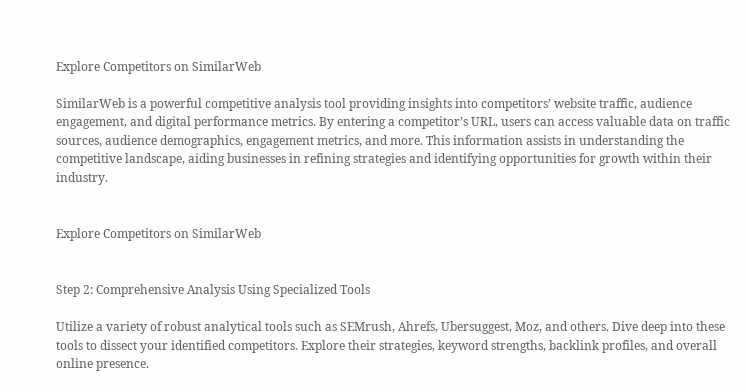Explore Competitors on SimilarWeb

SimilarWeb is a powerful competitive analysis tool providing insights into competitors’ website traffic, audience engagement, and digital performance metrics. By entering a competitor’s URL, users can access valuable data on traffic sources, audience demographics, engagement metrics, and more. This information assists in understanding the competitive landscape, aiding businesses in refining strategies and identifying opportunities for growth within their industry.


Explore Competitors on SimilarWeb


Step 2: Comprehensive Analysis Using Specialized Tools

Utilize a variety of robust analytical tools such as SEMrush, Ahrefs, Ubersuggest, Moz, and others. Dive deep into these tools to dissect your identified competitors. Explore their strategies, keyword strengths, backlink profiles, and overall online presence.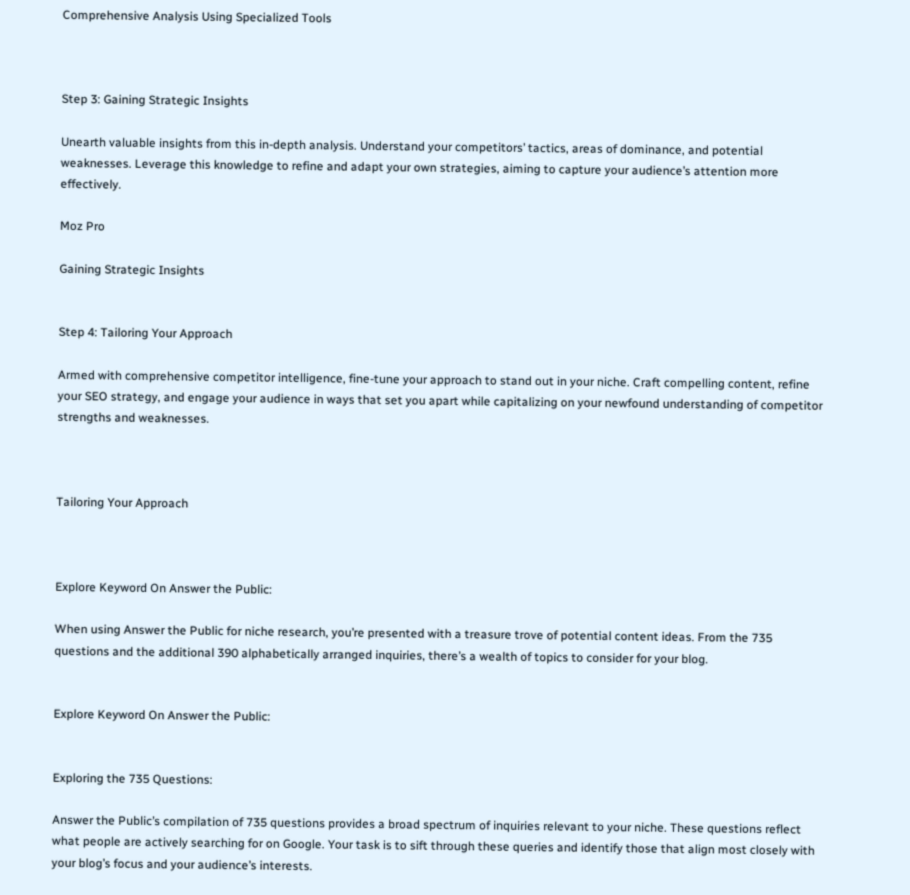Comprehensive Analysis Using Specialized Tools



Step 3: Gaining Strategic Insights

Unearth valuable insights from this in-depth analysis. Understand your competitors’ tactics, areas of dominance, and potential weaknesses. Leverage this knowledge to refine and adapt your own strategies, aiming to capture your audience’s attention more effectively.

Moz Pro

Gaining Strategic Insights


Step 4: Tailoring Your Approach

Armed with comprehensive competitor intelligence, fine-tune your approach to stand out in your niche. Craft compelling content, refine your SEO strategy, and engage your audience in ways that set you apart while capitalizing on your newfound understanding of competitor strengths and weaknesses.



Tailoring Your Approach



Explore Keyword On Answer the Public:

When using Answer the Public for niche research, you’re presented with a treasure trove of potential content ideas. From the 735 questions and the additional 390 alphabetically arranged inquiries, there’s a wealth of topics to consider for your blog.


Explore Keyword On Answer the Public:


Exploring the 735 Questions:

Answer the Public’s compilation of 735 questions provides a broad spectrum of inquiries relevant to your niche. These questions reflect what people are actively searching for on Google. Your task is to sift through these queries and identify those that align most closely with your blog’s focus and your audience’s interests.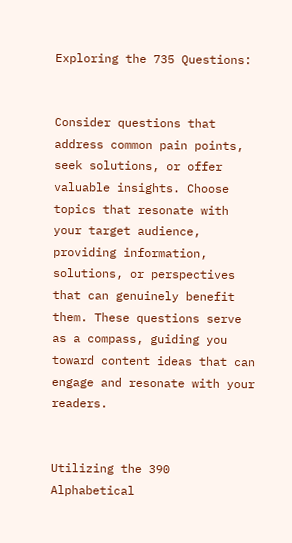Exploring the 735 Questions:


Consider questions that address common pain points, seek solutions, or offer valuable insights. Choose topics that resonate with your target audience, providing information, solutions, or perspectives that can genuinely benefit them. These questions serve as a compass, guiding you toward content ideas that can engage and resonate with your readers.


Utilizing the 390 Alphabetical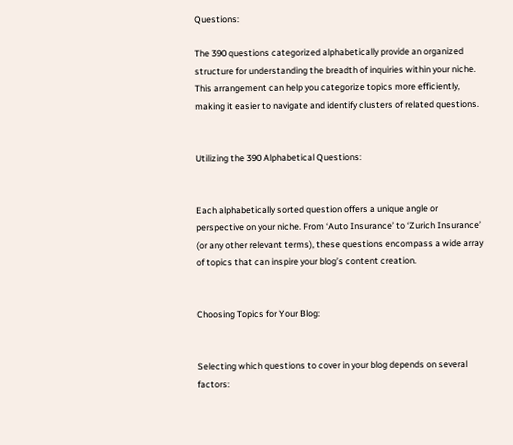Questions:

The 390 questions categorized alphabetically provide an organized structure for understanding the breadth of inquiries within your niche. This arrangement can help you categorize topics more efficiently, making it easier to navigate and identify clusters of related questions.


Utilizing the 390 Alphabetical Questions:


Each alphabetically sorted question offers a unique angle or perspective on your niche. From ‘Auto Insurance’ to ‘Zurich Insurance’ (or any other relevant terms), these questions encompass a wide array of topics that can inspire your blog’s content creation.


Choosing Topics for Your Blog:


Selecting which questions to cover in your blog depends on several factors: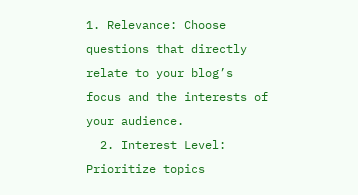1. Relevance: Choose questions that directly relate to your blog’s focus and the interests of your audience.
  2. Interest Level: Prioritize topics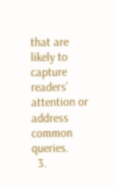that are likely to capture readers’ attention or address common queries.
  3.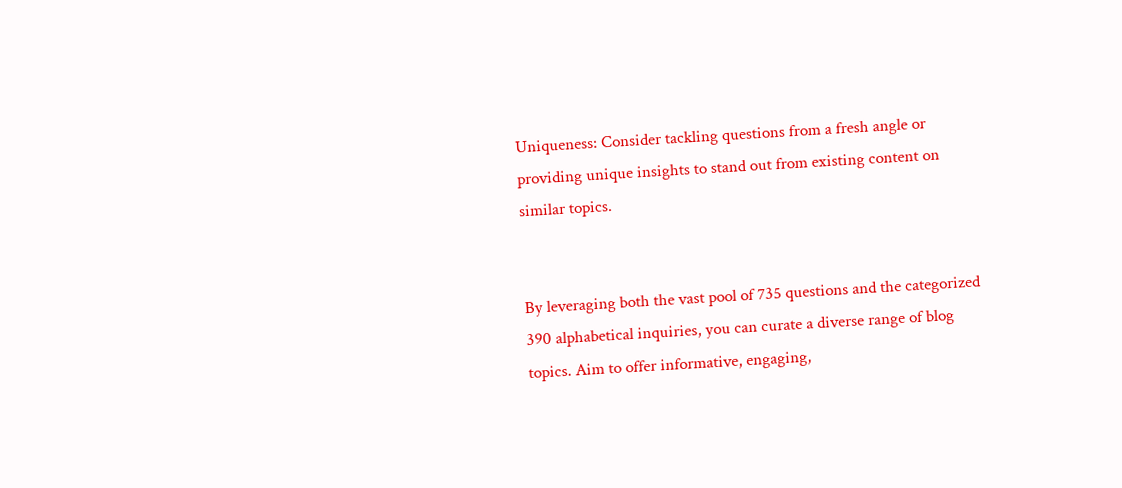Uniqueness: Consider tackling questions from a fresh angle or providing unique insights to stand out from existing content on similar topics.


By leveraging both the vast pool of 735 questions and the categorized 390 alphabetical inquiries, you can curate a diverse range of blog topics. Aim to offer informative, engaging,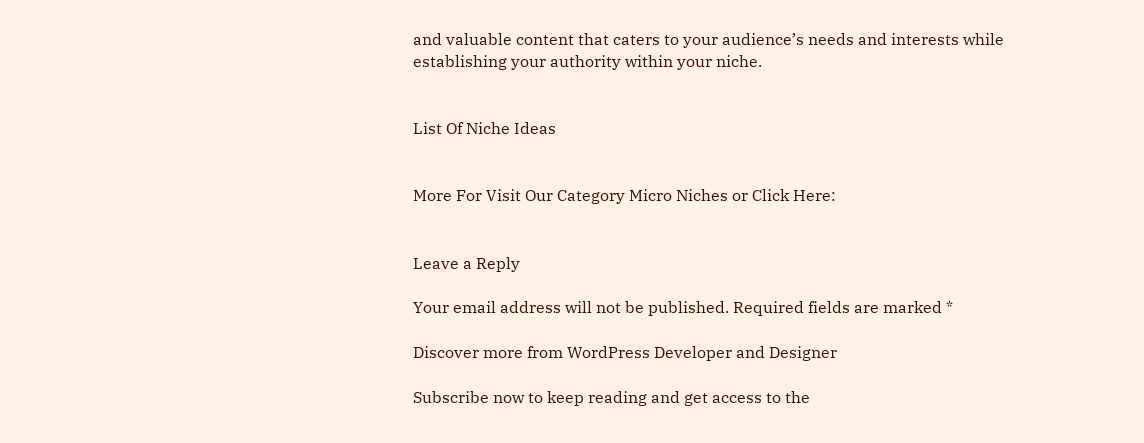and valuable content that caters to your audience’s needs and interests while establishing your authority within your niche.


List Of Niche Ideas


More For Visit Our Category Micro Niches or Click Here:


Leave a Reply

Your email address will not be published. Required fields are marked *

Discover more from WordPress Developer and Designer

Subscribe now to keep reading and get access to the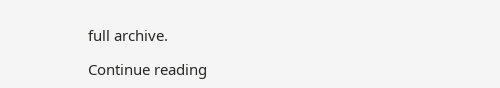full archive.

Continue reading